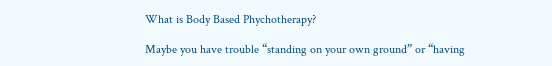What is Body Based Phychotherapy?

Maybe you have trouble “standing on your own ground” or “having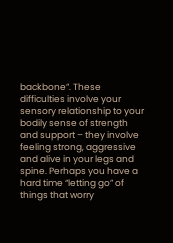backbone”. These difficulties involve your sensory relationship to your bodily sense of strength and support – they involve feeling strong, aggressive and alive in your legs and spine. Perhaps you have a hard time “letting go” of things that worry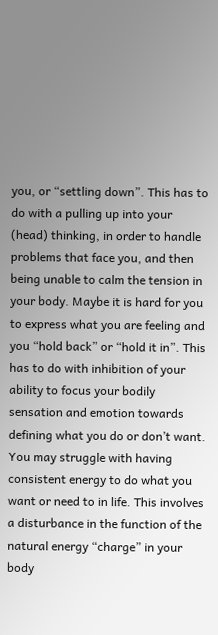you, or “settling down”. This has to do with a pulling up into your (head) thinking, in order to handle problems that face you, and then being unable to calm the tension in your body. Maybe it is hard for you to express what you are feeling and you “hold back” or “hold it in”. This has to do with inhibition of your ability to focus your bodily sensation and emotion towards defining what you do or don’t want. You may struggle with having consistent energy to do what you want or need to in life. This involves a disturbance in the function of the natural energy “charge” in your body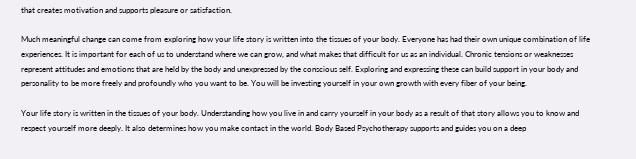that creates motivation and supports pleasure or satisfaction.

Much meaningful change can come from exploring how your life story is written into the tissues of your body. Everyone has had their own unique combination of life experiences. It is important for each of us to understand where we can grow, and what makes that difficult for us as an individual. Chronic tensions or weaknesses represent attitudes and emotions that are held by the body and unexpressed by the conscious self. Exploring and expressing these can build support in your body and personality to be more freely and profoundly who you want to be. You will be investing yourself in your own growth with every fiber of your being.

Your life story is written in the tissues of your body. Understanding how you live in and carry yourself in your body as a result of that story allows you to know and respect yourself more deeply. It also determines how you make contact in the world. Body Based Psychotherapy supports and guides you on a deep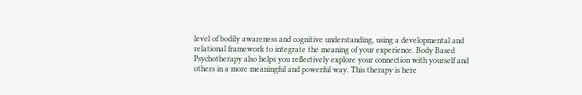level of bodily awareness and cognitive understanding, using a developmental and relational framework to integrate the meaning of your experience. Body Based Psychotherapy also helps you reflectively explore your connection with yourself and others in a more meaningful and powerful way. This therapy is here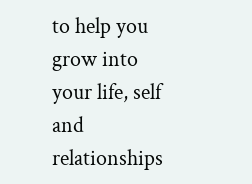to help you grow into your life, self and relationships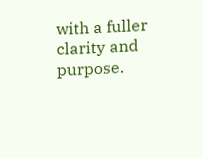with a fuller clarity and purpose.